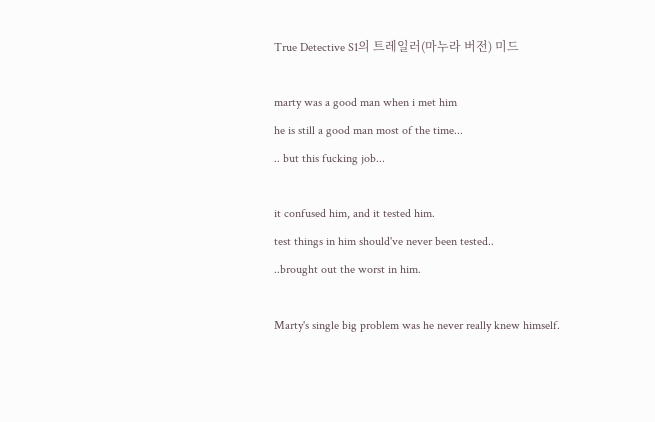True Detective S1의 트레일러(마누라 버전) 미드

marty was a good man when i met him
he is still a good man most of the time...
.. but this fucking job...

it confused him, and it tested him.
test things in him should've never been tested..
..brought out the worst in him.

Marty's single big problem was he never really knew himself.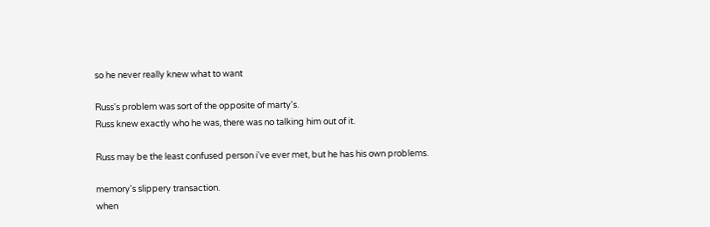so he never really knew what to want

Russ's problem was sort of the opposite of marty's.
Russ knew exactly who he was, there was no talking him out of it.

Russ may be the least confused person i've ever met, but he has his own problems.

memory's slippery transaction.
when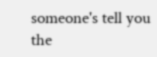someone's tell you the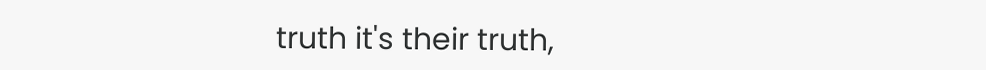truth it's their truth,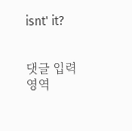isnt' it?


댓글 입력 영역